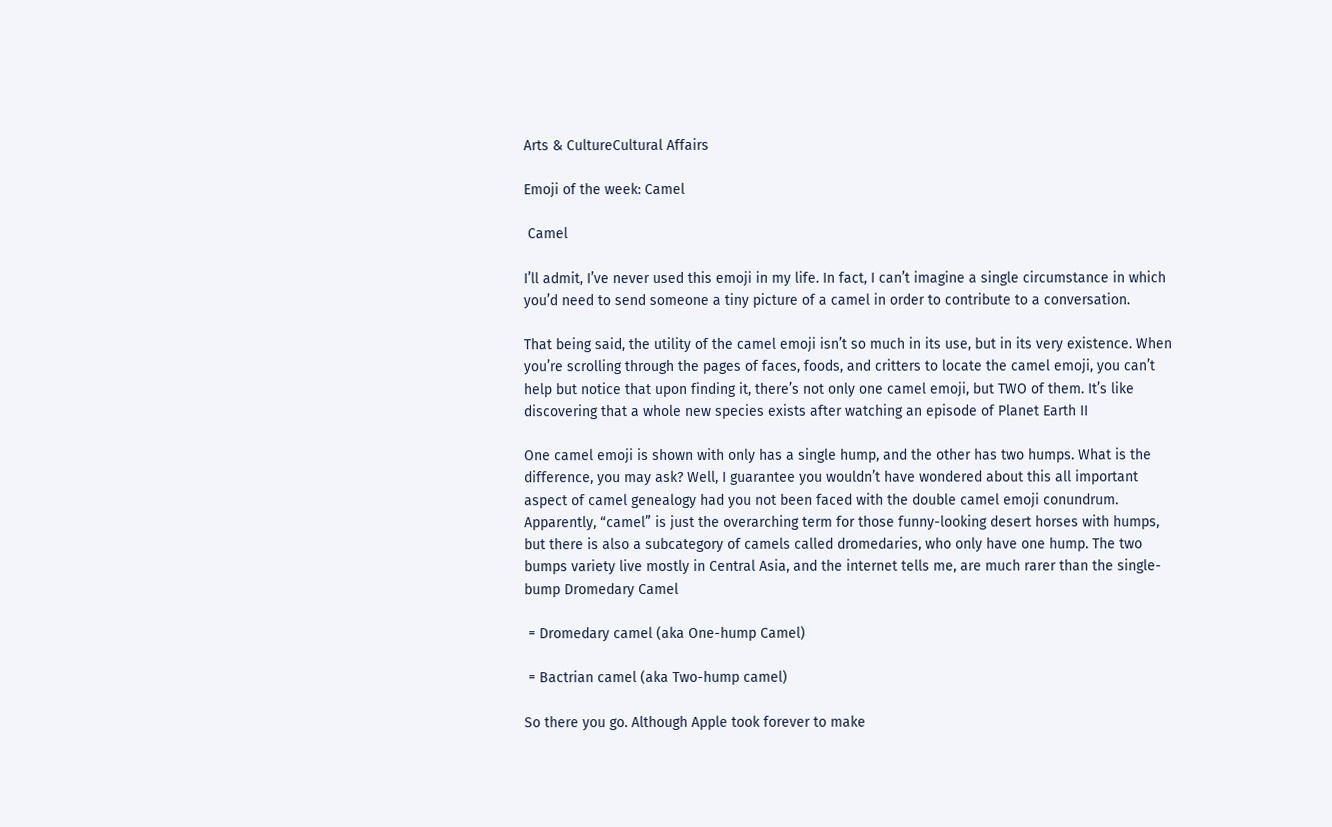Arts & CultureCultural Affairs

Emoji of the week: Camel

 Camel

I’ll admit, I’ve never used this emoji in my life. In fact, I can’t imagine a single circumstance in which you’d need to send someone a tiny picture of a camel in order to contribute to a conversation.

That being said, the utility of the camel emoji isn’t so much in its use, but in its very existence. When you’re scrolling through the pages of faces, foods, and critters to locate the camel emoji, you can’t help but notice that upon finding it, there’s not only one camel emoji, but TWO of them. It’s like discovering that a whole new species exists after watching an episode of Planet Earth II

One camel emoji is shown with only has a single hump, and the other has two humps. What is the difference, you may ask? Well, I guarantee you wouldn’t have wondered about this all important aspect of camel genealogy had you not been faced with the double camel emoji conundrum. Apparently, “camel” is just the overarching term for those funny-looking desert horses with humps, but there is also a subcategory of camels called dromedaries, who only have one hump. The two bumps variety live mostly in Central Asia, and the internet tells me, are much rarer than the single-bump Dromedary Camel

 = Dromedary camel (aka One-hump Camel)

 = Bactrian camel (aka Two-hump camel)

So there you go. Although Apple took forever to make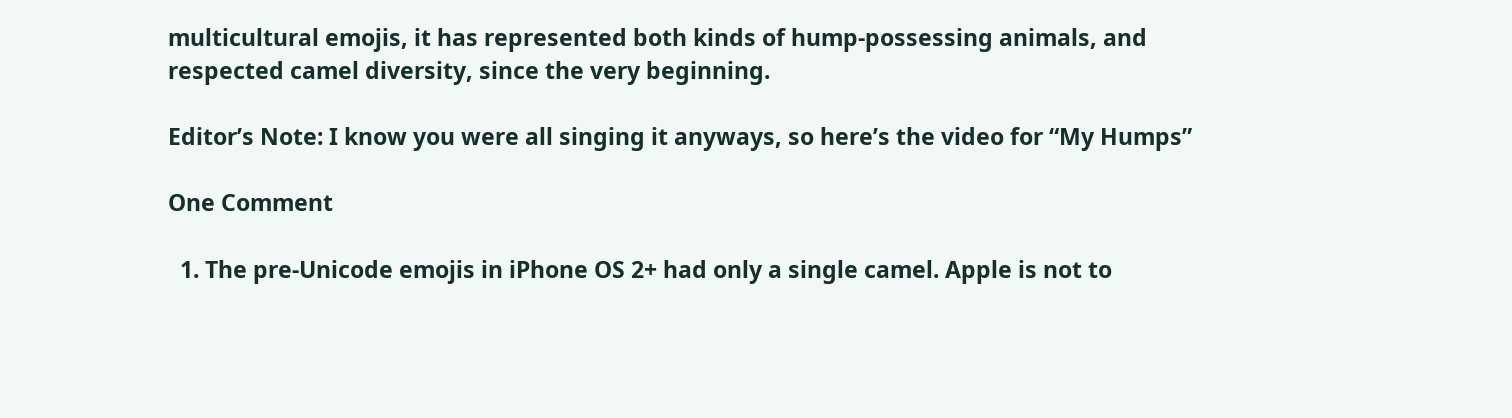multicultural emojis, it has represented both kinds of hump-possessing animals, and respected camel diversity, since the very beginning.

Editor’s Note: I know you were all singing it anyways, so here’s the video for “My Humps”

One Comment

  1. The pre-Unicode emojis in iPhone OS 2+ had only a single camel. Apple is not to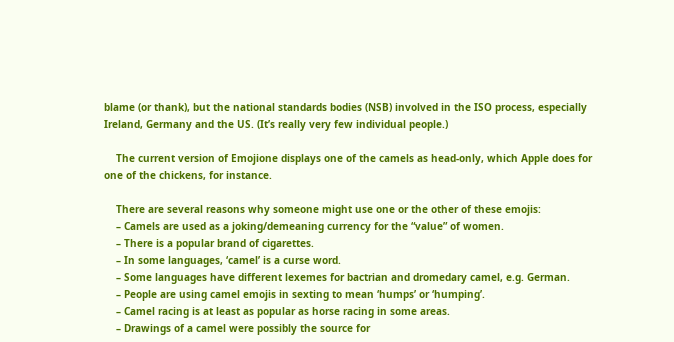blame (or thank), but the national standards bodies (NSB) involved in the ISO process, especially Ireland, Germany and the US. (It’s really very few individual people.)

    The current version of Emojione displays one of the camels as head-only, which Apple does for one of the chickens, for instance.

    There are several reasons why someone might use one or the other of these emojis:
    – Camels are used as a joking/demeaning currency for the “value” of women.
    – There is a popular brand of cigarettes.
    – In some languages, ‘camel’ is a curse word.
    – Some languages have different lexemes for bactrian and dromedary camel, e.g. German.
    – People are using camel emojis in sexting to mean ‘humps’ or ‘humping’.
    – Camel racing is at least as popular as horse racing in some areas.
    – Drawings of a camel were possibly the source for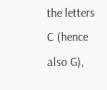the letters C (hence also G),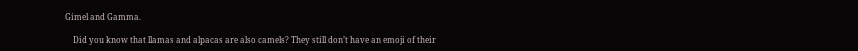Gimel and Gamma.

    Did you know that llamas and alpacas are also camels? They still don’t have an emoji of their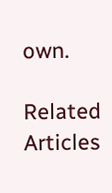own.

Related Articles